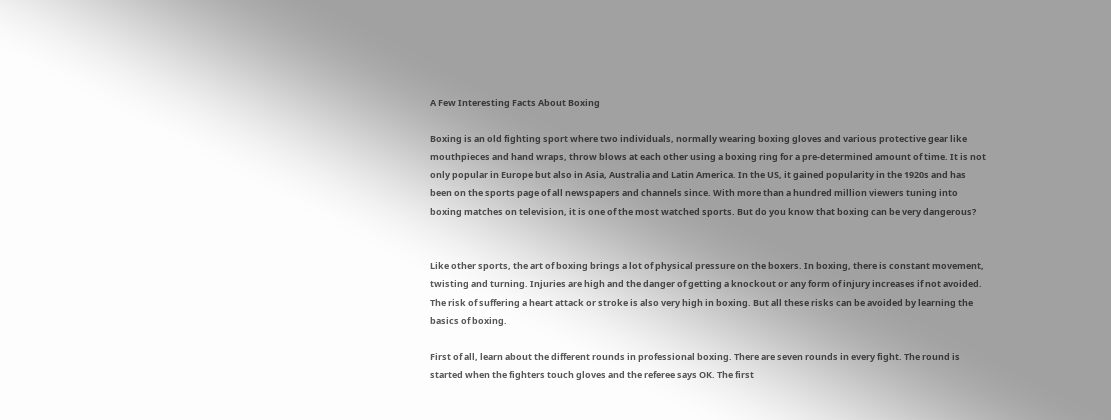A Few Interesting Facts About Boxing

Boxing is an old fighting sport where two individuals, normally wearing boxing gloves and various protective gear like mouthpieces and hand wraps, throw blows at each other using a boxing ring for a pre-determined amount of time. It is not only popular in Europe but also in Asia, Australia and Latin America. In the US, it gained popularity in the 1920s and has been on the sports page of all newspapers and channels since. With more than a hundred million viewers tuning into boxing matches on television, it is one of the most watched sports. But do you know that boxing can be very dangerous?


Like other sports, the art of boxing brings a lot of physical pressure on the boxers. In boxing, there is constant movement, twisting and turning. Injuries are high and the danger of getting a knockout or any form of injury increases if not avoided. The risk of suffering a heart attack or stroke is also very high in boxing. But all these risks can be avoided by learning the basics of boxing.

First of all, learn about the different rounds in professional boxing. There are seven rounds in every fight. The round is started when the fighters touch gloves and the referee says OK. The first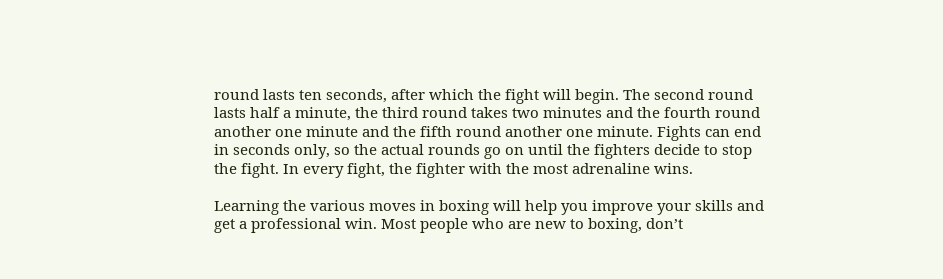round lasts ten seconds, after which the fight will begin. The second round lasts half a minute, the third round takes two minutes and the fourth round another one minute and the fifth round another one minute. Fights can end in seconds only, so the actual rounds go on until the fighters decide to stop the fight. In every fight, the fighter with the most adrenaline wins.

Learning the various moves in boxing will help you improve your skills and get a professional win. Most people who are new to boxing, don’t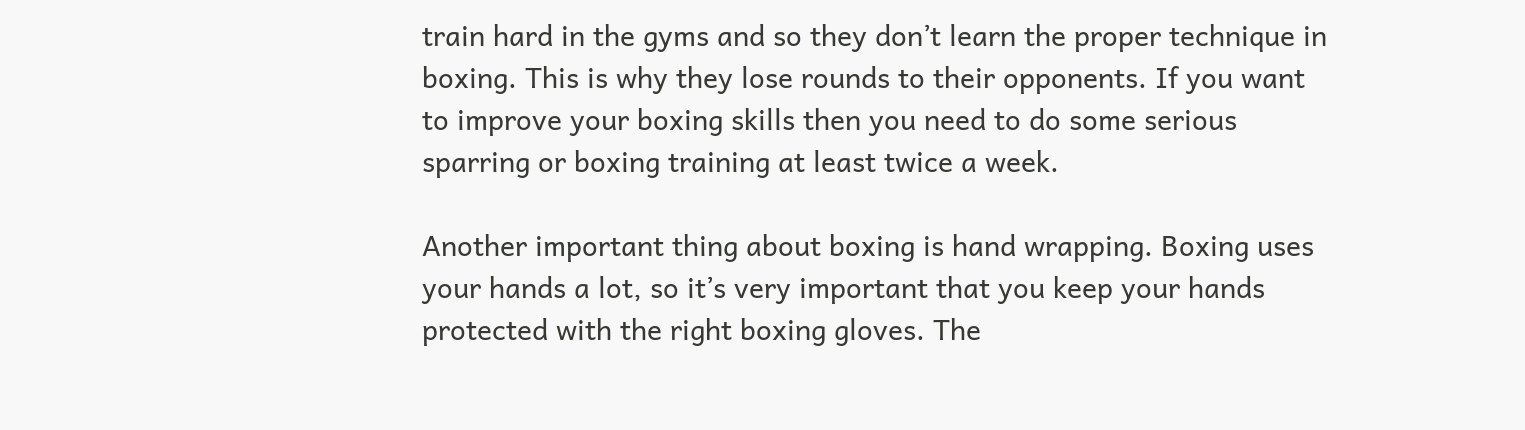train hard in the gyms and so they don’t learn the proper technique in boxing. This is why they lose rounds to their opponents. If you want to improve your boxing skills then you need to do some serious sparring or boxing training at least twice a week.

Another important thing about boxing is hand wrapping. Boxing uses your hands a lot, so it’s very important that you keep your hands protected with the right boxing gloves. The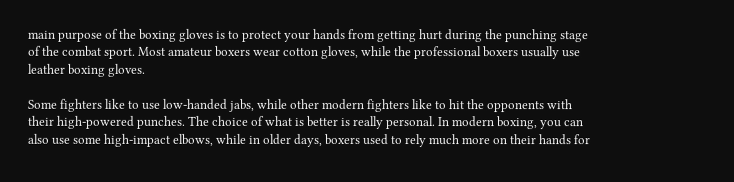main purpose of the boxing gloves is to protect your hands from getting hurt during the punching stage of the combat sport. Most amateur boxers wear cotton gloves, while the professional boxers usually use leather boxing gloves.

Some fighters like to use low-handed jabs, while other modern fighters like to hit the opponents with their high-powered punches. The choice of what is better is really personal. In modern boxing, you can also use some high-impact elbows, while in older days, boxers used to rely much more on their hands for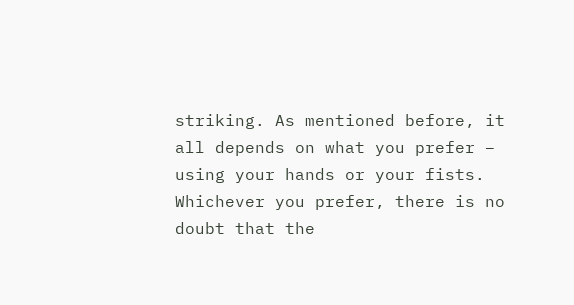striking. As mentioned before, it all depends on what you prefer – using your hands or your fists. Whichever you prefer, there is no doubt that the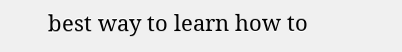best way to learn how to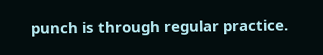punch is through regular practice.